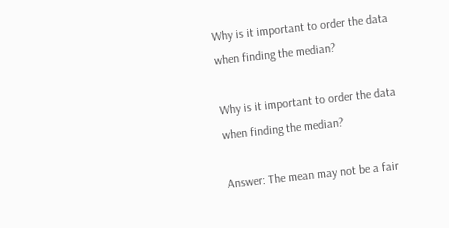Why is it important to order the data when finding the median?

Why is it important to order the data when finding the median?

Answer: The mean may not be a fair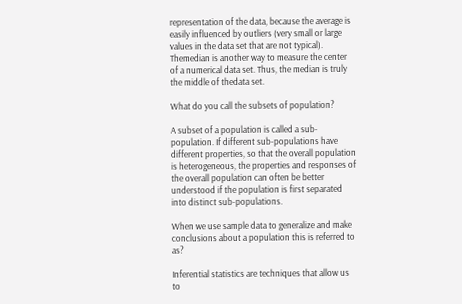representation of the data, because the average is easily influenced by outliers (very small or large values in the data set that are not typical). Themedian is another way to measure the center of a numerical data set. Thus, the median is truly the middle of thedata set.

What do you call the subsets of population?

A subset of a population is called a sub-population. If different sub-populations have different properties, so that the overall population is heterogeneous, the properties and responses of the overall population can often be better understood if the population is first separated into distinct sub-populations.

When we use sample data to generalize and make conclusions about a population this is referred to as?

Inferential statistics are techniques that allow us to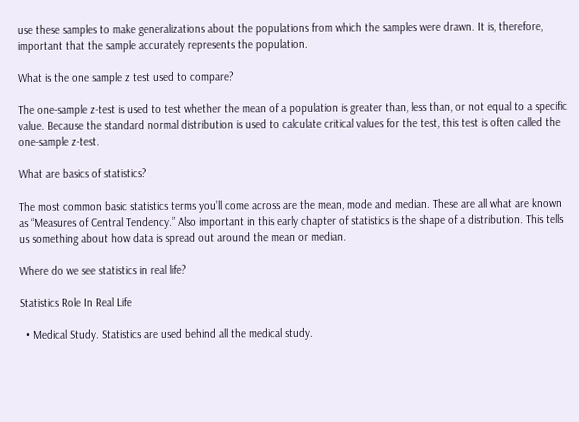use these samples to make generalizations about the populations from which the samples were drawn. It is, therefore, important that the sample accurately represents the population.

What is the one sample z test used to compare?

The one-sample z-test is used to test whether the mean of a population is greater than, less than, or not equal to a specific value. Because the standard normal distribution is used to calculate critical values for the test, this test is often called the one-sample z-test.

What are basics of statistics?

The most common basic statistics terms you’ll come across are the mean, mode and median. These are all what are known as “Measures of Central Tendency.” Also important in this early chapter of statistics is the shape of a distribution. This tells us something about how data is spread out around the mean or median.

Where do we see statistics in real life?

Statistics Role In Real Life

  • Medical Study. Statistics are used behind all the medical study.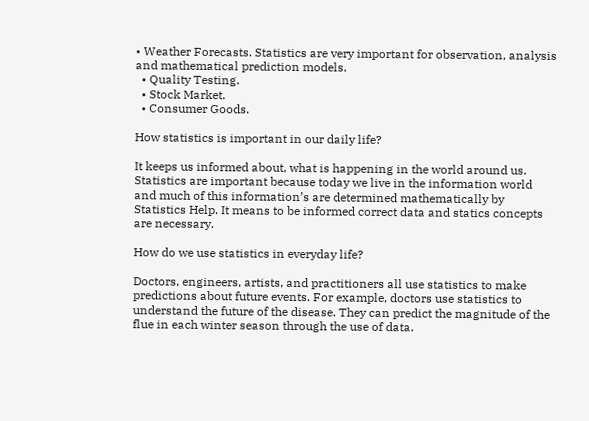• Weather Forecasts. Statistics are very important for observation, analysis and mathematical prediction models.
  • Quality Testing.
  • Stock Market.
  • Consumer Goods.

How statistics is important in our daily life?

It keeps us informed about, what is happening in the world around us. Statistics are important because today we live in the information world and much of this information’s are determined mathematically by Statistics Help. It means to be informed correct data and statics concepts are necessary.

How do we use statistics in everyday life?

Doctors, engineers, artists, and practitioners all use statistics to make predictions about future events. For example, doctors use statistics to understand the future of the disease. They can predict the magnitude of the flue in each winter season through the use of data.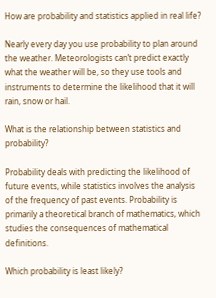How are probability and statistics applied in real life?

Nearly every day you use probability to plan around the weather. Meteorologists can’t predict exactly what the weather will be, so they use tools and instruments to determine the likelihood that it will rain, snow or hail.

What is the relationship between statistics and probability?

Probability deals with predicting the likelihood of future events, while statistics involves the analysis of the frequency of past events. Probability is primarily a theoretical branch of mathematics, which studies the consequences of mathematical definitions.

Which probability is least likely?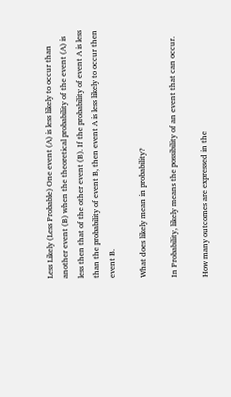Less Likely (Less Probable) One event (A) is less likely to occur than another event (B) when the theoretical probability of the event (A) is less then that of the other event (B). If the probability of event A is less than the probability of event B, then event A is less likely to occur then event B.

What does likely mean in probability?

In Probability, likely means the possibility of an event that can occur.

How many outcomes are expressed in the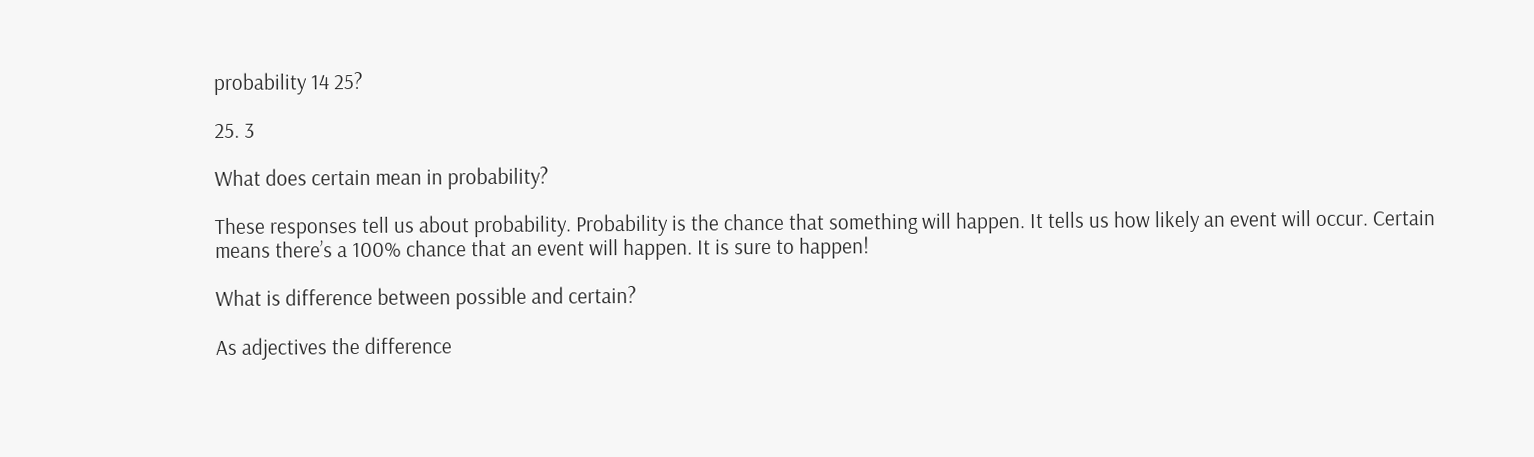probability 14 25?

25. 3

What does certain mean in probability?

These responses tell us about probability. Probability is the chance that something will happen. It tells us how likely an event will occur. Certain means there’s a 100% chance that an event will happen. It is sure to happen!

What is difference between possible and certain?

As adjectives the difference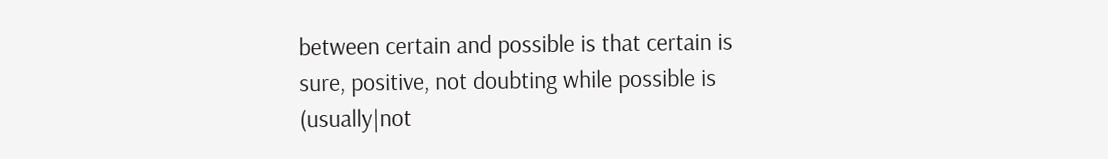between certain and possible is that certain is sure, positive, not doubting while possible is (usually|not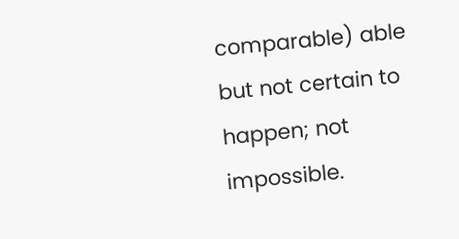comparable) able but not certain to happen; not impossible.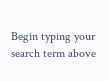Begin typing your search term above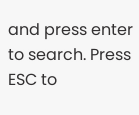and press enter to search. Press ESC to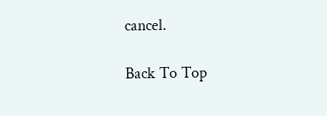cancel.

Back To Top